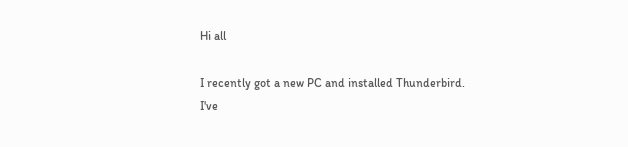Hi all

I recently got a new PC and installed Thunderbird. I've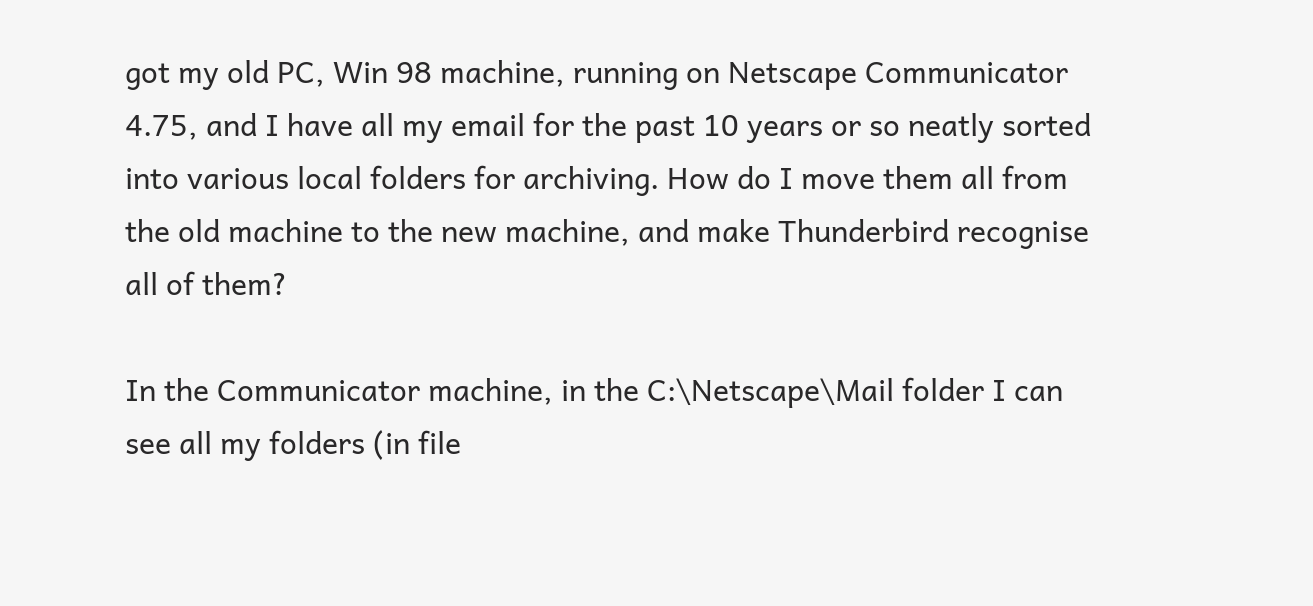got my old PC, Win 98 machine, running on Netscape Communicator 4.75, and I have all my email for the past 10 years or so neatly sorted into various local folders for archiving. How do I move them all from the old machine to the new machine, and make Thunderbird recognise all of them?

In the Communicator machine, in the C:\Netscape\Mail folder I can see all my folders (in file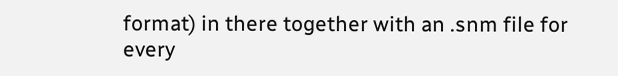format) in there together with an .snm file for every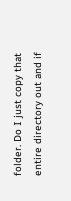folder. Do I just copy that entire directory out and if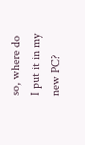so, where do I put it in my new PC?